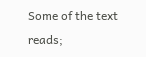Some of the text reads;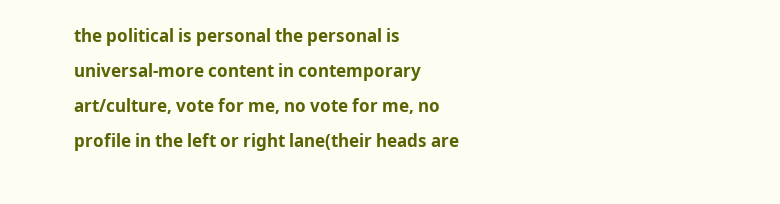the political is personal the personal is universal-more content in contemporary art/culture, vote for me, no vote for me, no profile in the left or right lane(their heads are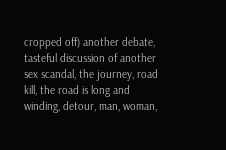cropped off) another debate, tasteful discussion of another sex scandal, the journey, road kill, the road is long and winding, detour, man, woman,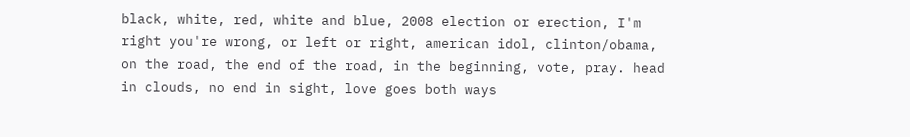black, white, red, white and blue, 2008 election or erection, I'm right you're wrong, or left or right, american idol, clinton/obama, on the road, the end of the road, in the beginning, vote, pray. head in clouds, no end in sight, love goes both ways